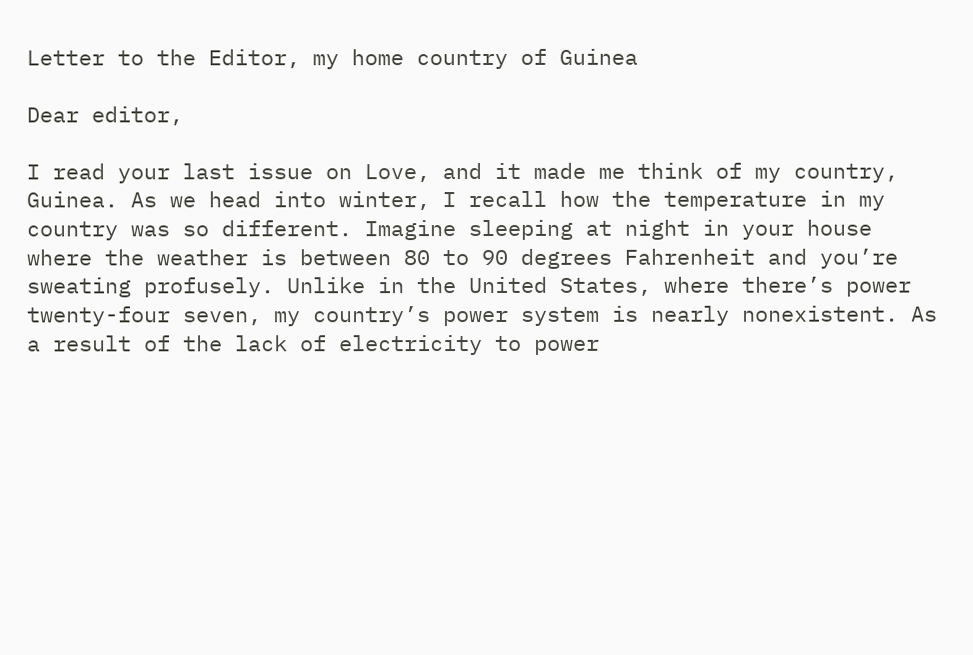Letter to the Editor, my home country of Guinea

Dear editor,

I read your last issue on Love, and it made me think of my country, Guinea. As we head into winter, I recall how the temperature in my country was so different. Imagine sleeping at night in your house where the weather is between 80 to 90 degrees Fahrenheit and you’re sweating profusely. Unlike in the United States, where there’s power twenty-four seven, my country’s power system is nearly nonexistent. As a result of the lack of electricity to power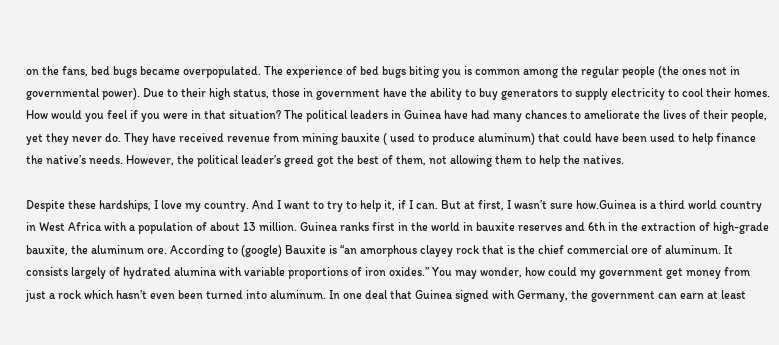on the fans, bed bugs became overpopulated. The experience of bed bugs biting you is common among the regular people (the ones not in governmental power). Due to their high status, those in government have the ability to buy generators to supply electricity to cool their homes. How would you feel if you were in that situation? The political leaders in Guinea have had many chances to ameliorate the lives of their people, yet they never do. They have received revenue from mining bauxite ( used to produce aluminum) that could have been used to help finance the native’s needs. However, the political leader’s greed got the best of them, not allowing them to help the natives.

Despite these hardships, I love my country. And I want to try to help it, if I can. But at first, I wasn’t sure how.Guinea is a third world country in West Africa with a population of about 13 million. Guinea ranks first in the world in bauxite reserves and 6th in the extraction of high-grade bauxite, the aluminum ore. According to (google) Bauxite is “an amorphous clayey rock that is the chief commercial ore of aluminum. It consists largely of hydrated alumina with variable proportions of iron oxides.” You may wonder, how could my government get money from just a rock which hasn’t even been turned into aluminum. In one deal that Guinea signed with Germany, the government can earn at least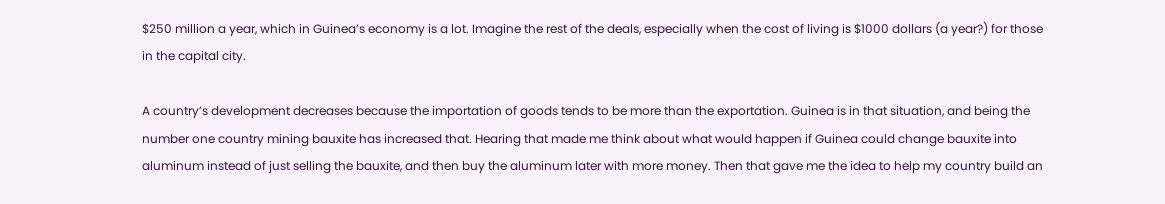$250 million a year, which in Guinea’s economy is a lot. Imagine the rest of the deals, especially when the cost of living is $1000 dollars (a year?) for those in the capital city.

A country’s development decreases because the importation of goods tends to be more than the exportation. Guinea is in that situation, and being the number one country mining bauxite has increased that. Hearing that made me think about what would happen if Guinea could change bauxite into aluminum instead of just selling the bauxite, and then buy the aluminum later with more money. Then that gave me the idea to help my country build an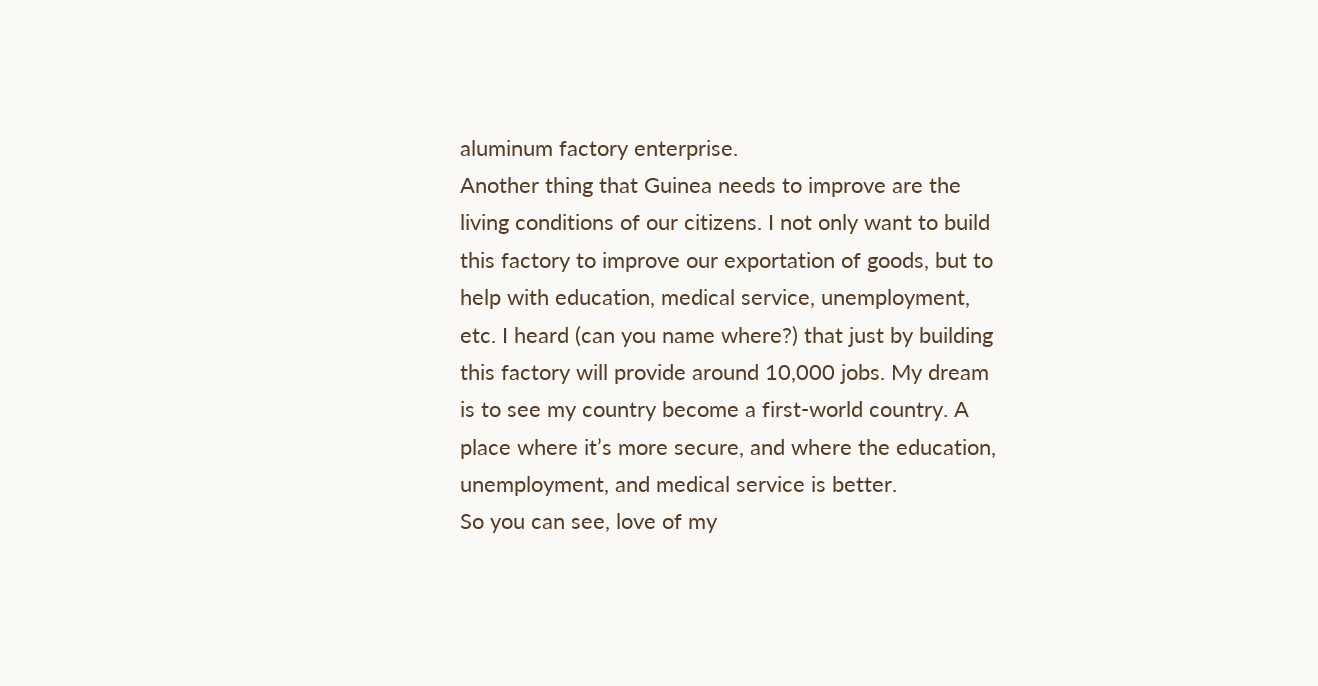aluminum factory enterprise.
Another thing that Guinea needs to improve are the living conditions of our citizens. I not only want to build this factory to improve our exportation of goods, but to help with education, medical service, unemployment, etc. I heard (can you name where?) that just by building this factory will provide around 10,000 jobs. My dream is to see my country become a first-world country. A place where it’s more secure, and where the education, unemployment, and medical service is better.
So you can see, love of my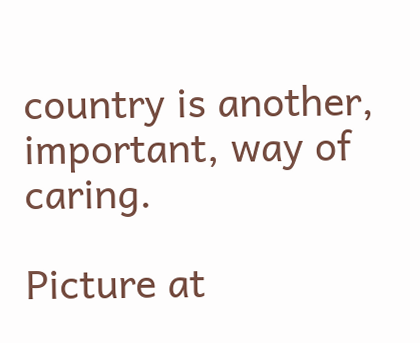country is another, important, way of caring.

Picture at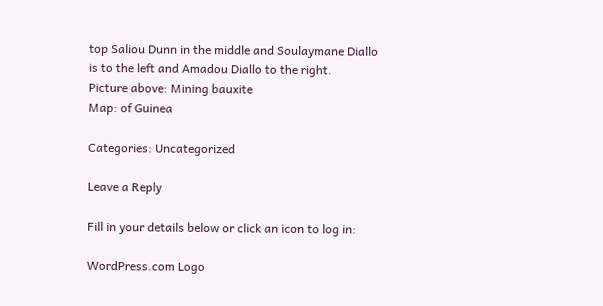top Saliou Dunn in the middle and Soulaymane Diallo is to the left and Amadou Diallo to the right.
Picture above: Mining bauxite
Map: of Guinea

Categories: Uncategorized

Leave a Reply

Fill in your details below or click an icon to log in:

WordPress.com Logo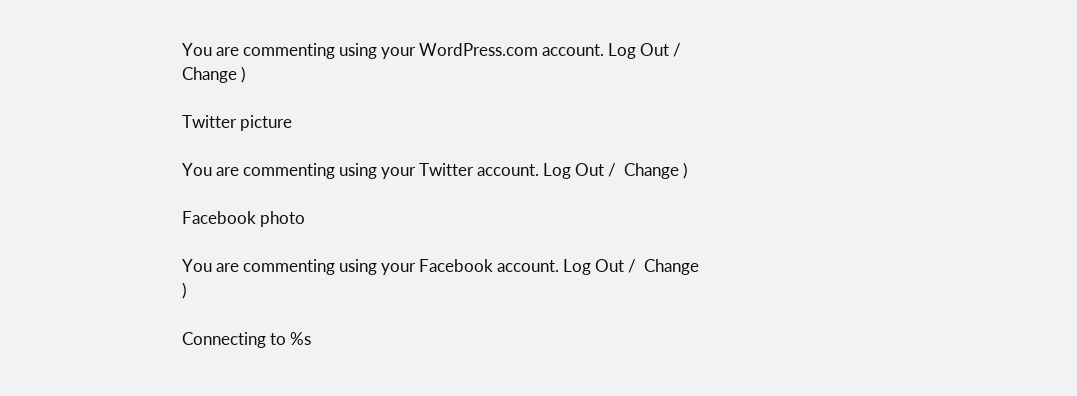You are commenting using your WordPress.com account. Log Out /  Change )

Twitter picture

You are commenting using your Twitter account. Log Out /  Change )

Facebook photo

You are commenting using your Facebook account. Log Out /  Change )

Connecting to %s